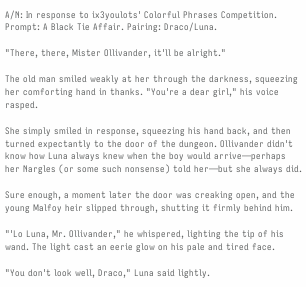A/N: In response to ix3youlots' Colorful Phrases Competition. Prompt: A Black Tie Affair. Pairing: Draco/Luna.

"There, there, Mister Ollivander, it'll be alright."

The old man smiled weakly at her through the darkness, squeezing her comforting hand in thanks. "You're a dear girl," his voice rasped.

She simply smiled in response, squeezing his hand back, and then turned expectantly to the door of the dungeon. Ollivander didn't know how Luna always knew when the boy would arrive—perhaps her Nargles (or some such nonsense) told her—but she always did.

Sure enough, a moment later the door was creaking open, and the young Malfoy heir slipped through, shutting it firmly behind him.

"'Lo Luna, Mr. Ollivander," he whispered, lighting the tip of his wand. The light cast an eerie glow on his pale and tired face.

"You don't look well, Draco," Luna said lightly.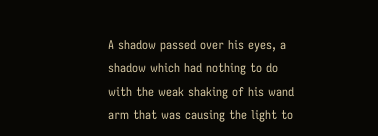A shadow passed over his eyes, a shadow which had nothing to do with the weak shaking of his wand arm that was causing the light to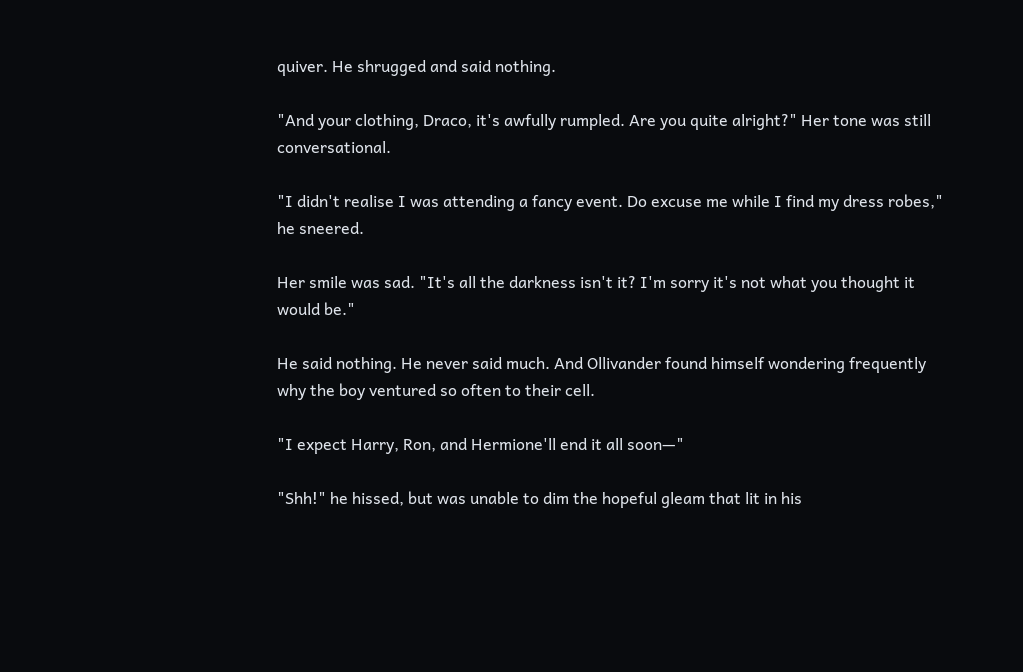quiver. He shrugged and said nothing.

"And your clothing, Draco, it's awfully rumpled. Are you quite alright?" Her tone was still conversational.

"I didn't realise I was attending a fancy event. Do excuse me while I find my dress robes," he sneered.

Her smile was sad. "It's all the darkness isn't it? I'm sorry it's not what you thought it would be."

He said nothing. He never said much. And Ollivander found himself wondering frequently why the boy ventured so often to their cell.

"I expect Harry, Ron, and Hermione'll end it all soon—"

"Shh!" he hissed, but was unable to dim the hopeful gleam that lit in his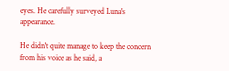eyes. He carefully surveyed Luna's appearance.

He didn't quite manage to keep the concern from his voice as he said, a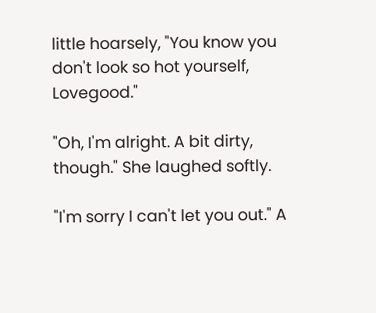little hoarsely, "You know you don't look so hot yourself, Lovegood."

"Oh, I'm alright. A bit dirty, though." She laughed softly.

"I'm sorry I can't let you out." A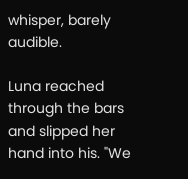whisper, barely audible.

Luna reached through the bars and slipped her hand into his. "We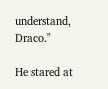understand, Draco."

He stared at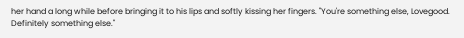her hand a long while before bringing it to his lips and softly kissing her fingers. "You're something else, Lovegood. Definitely something else."